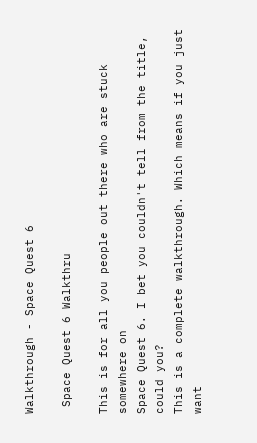Walkthrough - Space Quest 6

 Space Quest 6 Walkthru

This is for all you people out there who are stuck somewhere on
Space Quest 6. I bet you couldn't tell from the title, could you?
This is a complete walkthrough. Which means if you just want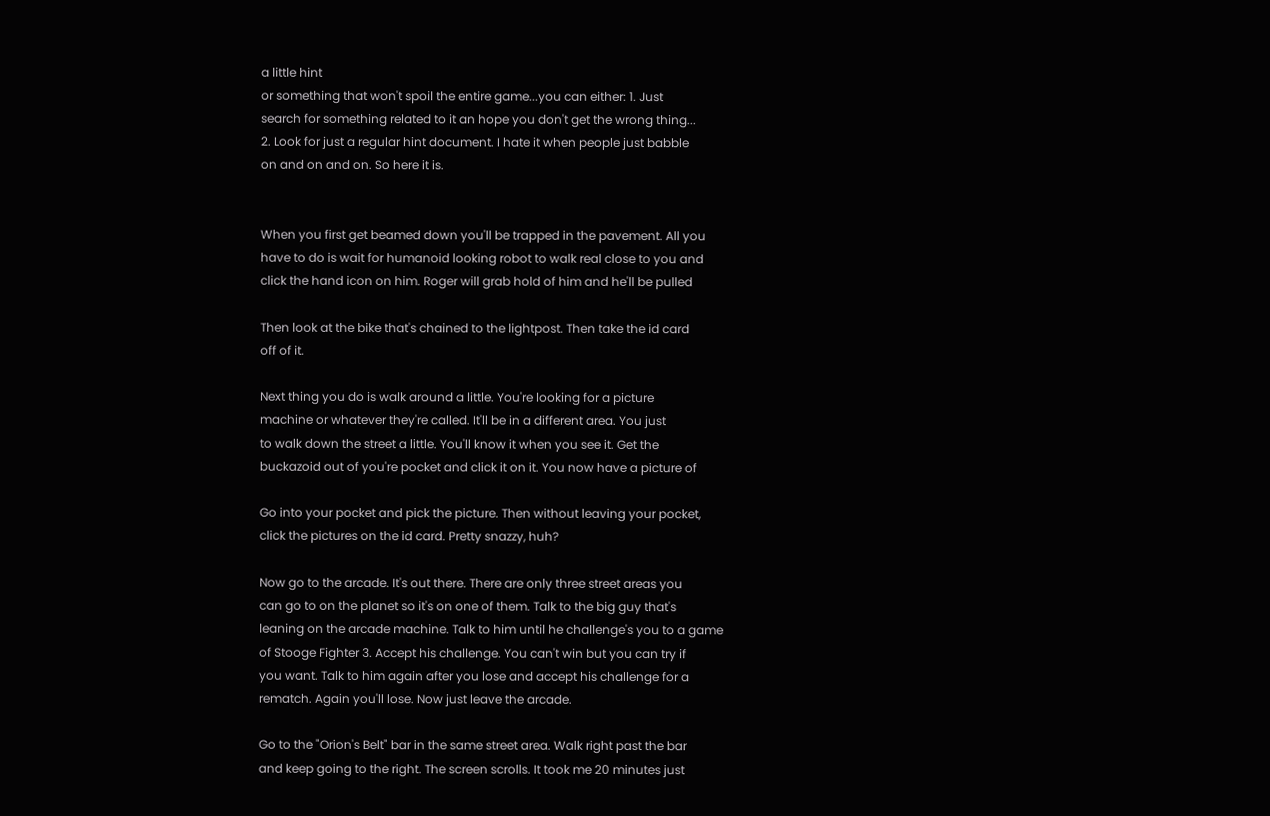a little hint
or something that won't spoil the entire game...you can either: 1. Just
search for something related to it an hope you don't get the wrong thing...
2. Look for just a regular hint document. I hate it when people just babble
on and on and on. So here it is.


When you first get beamed down you'll be trapped in the pavement. All you
have to do is wait for humanoid looking robot to walk real close to you and
click the hand icon on him. Roger will grab hold of him and he'll be pulled

Then look at the bike that's chained to the lightpost. Then take the id card
off of it.

Next thing you do is walk around a little. You're looking for a picture
machine or whatever they're called. It'll be in a different area. You just
to walk down the street a little. You'll know it when you see it. Get the
buckazoid out of you're pocket and click it on it. You now have a picture of

Go into your pocket and pick the picture. Then without leaving your pocket,
click the pictures on the id card. Pretty snazzy, huh?

Now go to the arcade. It's out there. There are only three street areas you
can go to on the planet so it's on one of them. Talk to the big guy that's
leaning on the arcade machine. Talk to him until he challenge's you to a game
of Stooge Fighter 3. Accept his challenge. You can't win but you can try if
you want. Talk to him again after you lose and accept his challenge for a
rematch. Again you'll lose. Now just leave the arcade.

Go to the "Orion's Belt" bar in the same street area. Walk right past the bar
and keep going to the right. The screen scrolls. It took me 20 minutes just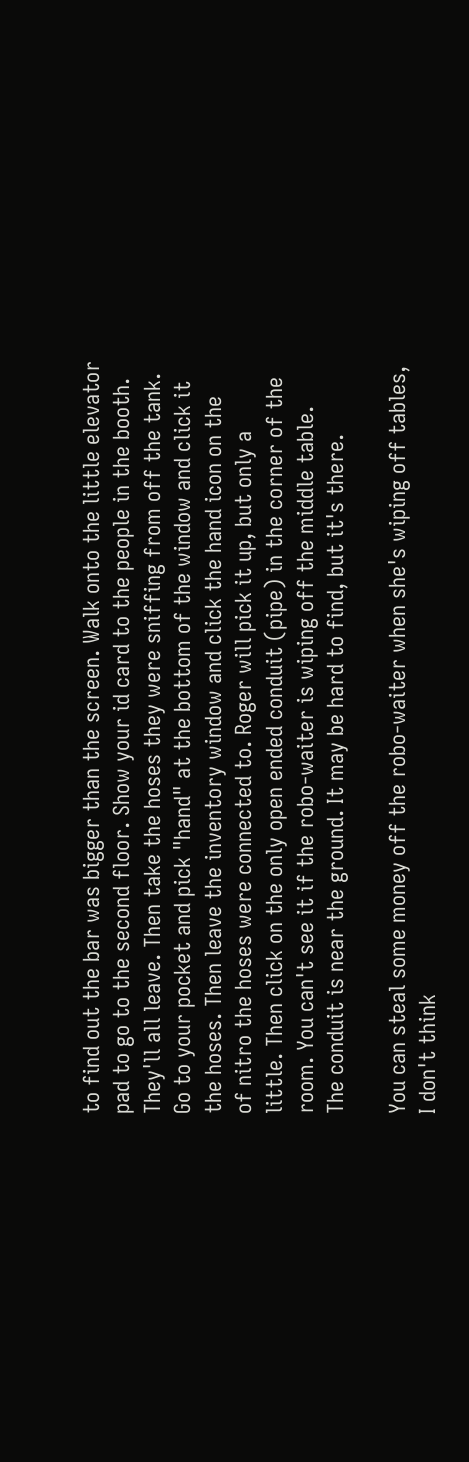to find out the bar was bigger than the screen. Walk onto the little elevator
pad to go to the second floor. Show your id card to the people in the booth.
They'll all leave. Then take the hoses they were sniffing from off the tank.
Go to your pocket and pick "hand" at the bottom of the window and click it
the hoses. Then leave the inventory window and click the hand icon on the
of nitro the hoses were connected to. Roger will pick it up, but only a
little. Then click on the only open ended conduit (pipe) in the corner of the
room. You can't see it if the robo-waiter is wiping off the middle table.
The conduit is near the ground. It may be hard to find, but it's there.

You can steal some money off the robo-waiter when she's wiping off tables,
I don't think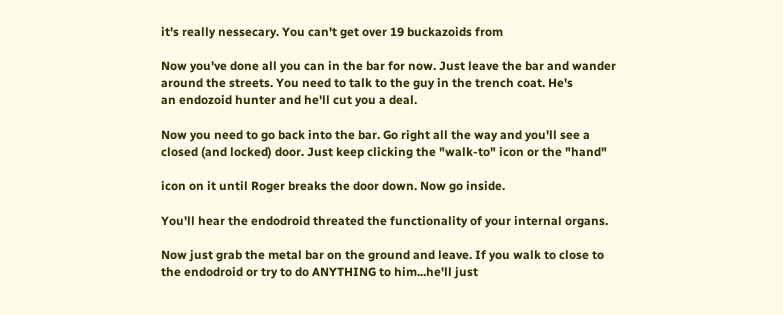it's really nessecary. You can't get over 19 buckazoids from

Now you've done all you can in the bar for now. Just leave the bar and wander
around the streets. You need to talk to the guy in the trench coat. He's
an endozoid hunter and he'll cut you a deal.

Now you need to go back into the bar. Go right all the way and you'll see a
closed (and locked) door. Just keep clicking the "walk-to" icon or the "hand"

icon on it until Roger breaks the door down. Now go inside.

You'll hear the endodroid threated the functionality of your internal organs.

Now just grab the metal bar on the ground and leave. If you walk to close to
the endodroid or try to do ANYTHING to him...he'll just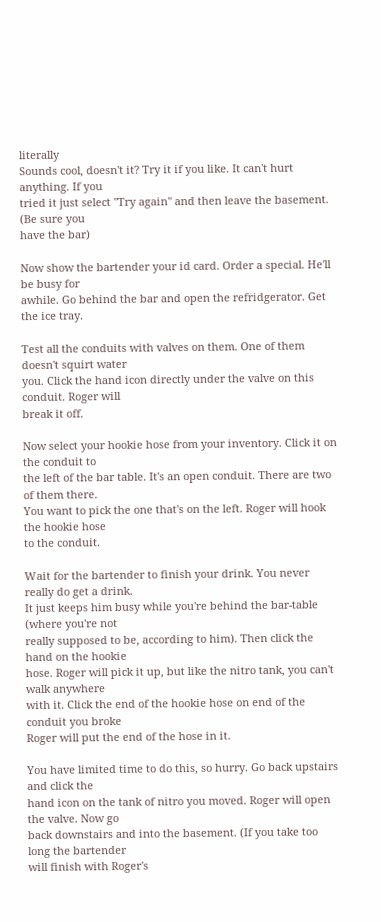literally
Sounds cool, doesn't it? Try it if you like. It can't hurt anything. If you
tried it just select "Try again" and then leave the basement. (Be sure you
have the bar)

Now show the bartender your id card. Order a special. He'll be busy for
awhile. Go behind the bar and open the refridgerator. Get the ice tray.

Test all the conduits with valves on them. One of them doesn't squirt water
you. Click the hand icon directly under the valve on this conduit. Roger will
break it off.

Now select your hookie hose from your inventory. Click it on the conduit to
the left of the bar table. It's an open conduit. There are two of them there.
You want to pick the one that's on the left. Roger will hook the hookie hose
to the conduit.

Wait for the bartender to finish your drink. You never really do get a drink.
It just keeps him busy while you're behind the bar-table (where you're not
really supposed to be, according to him). Then click the hand on the hookie
hose. Roger will pick it up, but like the nitro tank, you can't walk anywhere
with it. Click the end of the hookie hose on end of the conduit you broke
Roger will put the end of the hose in it.

You have limited time to do this, so hurry. Go back upstairs and click the
hand icon on the tank of nitro you moved. Roger will open the valve. Now go
back downstairs and into the basement. (If you take too long the bartender
will finish with Roger's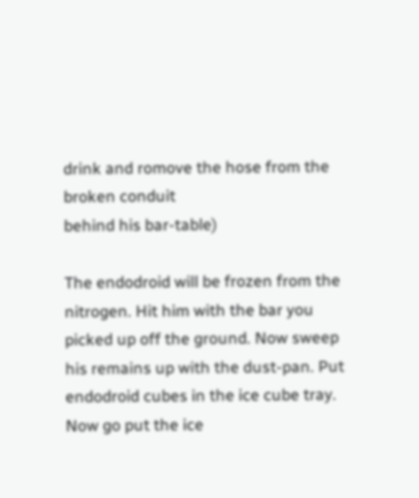drink and romove the hose from the broken conduit
behind his bar-table)

The endodroid will be frozen from the nitrogen. Hit him with the bar you
picked up off the ground. Now sweep his remains up with the dust-pan. Put
endodroid cubes in the ice cube tray. Now go put the ice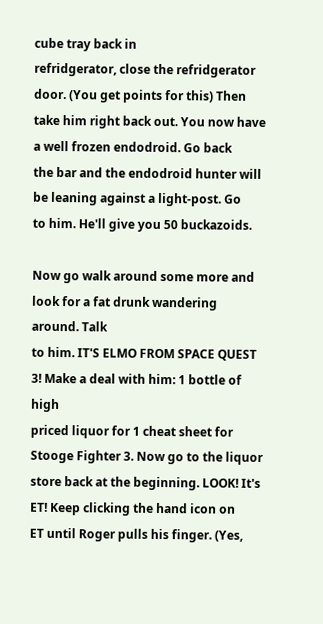cube tray back in
refridgerator, close the refridgerator door. (You get points for this) Then
take him right back out. You now have a well frozen endodroid. Go back
the bar and the endodroid hunter will be leaning against a light-post. Go
to him. He'll give you 50 buckazoids.

Now go walk around some more and look for a fat drunk wandering around. Talk
to him. IT'S ELMO FROM SPACE QUEST 3! Make a deal with him: 1 bottle of high
priced liquor for 1 cheat sheet for Stooge Fighter 3. Now go to the liquor
store back at the beginning. LOOK! It's ET! Keep clicking the hand icon on
ET until Roger pulls his finger. (Yes,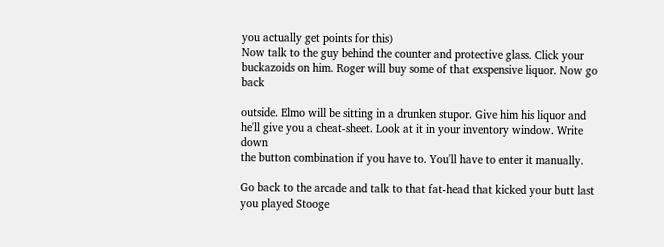you actually get points for this)
Now talk to the guy behind the counter and protective glass. Click your
buckazoids on him. Roger will buy some of that exspensive liquor. Now go back

outside. Elmo will be sitting in a drunken stupor. Give him his liquor and
he'll give you a cheat-sheet. Look at it in your inventory window. Write down
the button combination if you have to. You'll have to enter it manually.

Go back to the arcade and talk to that fat-head that kicked your butt last
you played Stooge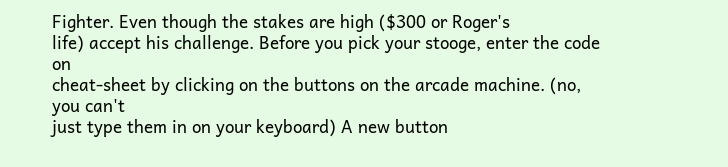Fighter. Even though the stakes are high ($300 or Roger's
life) accept his challenge. Before you pick your stooge, enter the code on
cheat-sheet by clicking on the buttons on the arcade machine. (no, you can't
just type them in on your keyboard) A new button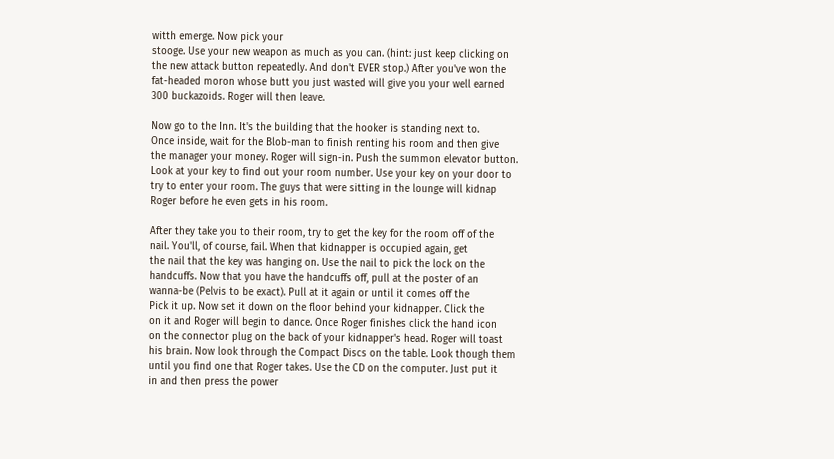witth emerge. Now pick your
stooge. Use your new weapon as much as you can. (hint: just keep clicking on
the new attack button repeatedly. And don't EVER stop.) After you've won the
fat-headed moron whose butt you just wasted will give you your well earned
300 buckazoids. Roger will then leave.

Now go to the Inn. It's the building that the hooker is standing next to.
Once inside, wait for the Blob-man to finish renting his room and then give
the manager your money. Roger will sign-in. Push the summon elevator button.
Look at your key to find out your room number. Use your key on your door to
try to enter your room. The guys that were sitting in the lounge will kidnap
Roger before he even gets in his room.

After they take you to their room, try to get the key for the room off of the
nail. You'll, of course, fail. When that kidnapper is occupied again, get
the nail that the key was hanging on. Use the nail to pick the lock on the
handcuffs. Now that you have the handcuffs off, pull at the poster of an
wanna-be (Pelvis to be exact). Pull at it again or until it comes off the
Pick it up. Now set it down on the floor behind your kidnapper. Click the
on it and Roger will begin to dance. Once Roger finishes click the hand icon
on the connector plug on the back of your kidnapper's head. Roger will toast
his brain. Now look through the Compact Discs on the table. Look though them
until you find one that Roger takes. Use the CD on the computer. Just put it
in and then press the power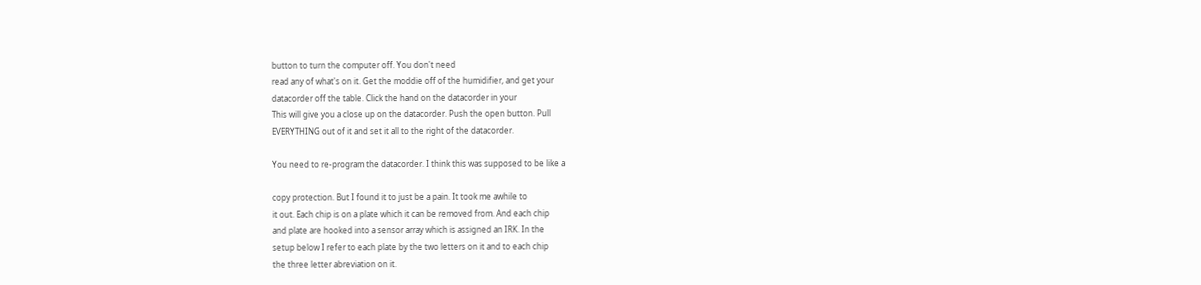button to turn the computer off. You don't need
read any of what's on it. Get the moddie off of the humidifier, and get your
datacorder off the table. Click the hand on the datacorder in your
This will give you a close up on the datacorder. Push the open button. Pull
EVERYTHING out of it and set it all to the right of the datacorder.

You need to re-program the datacorder. I think this was supposed to be like a

copy protection. But I found it to just be a pain. It took me awhile to
it out. Each chip is on a plate which it can be removed from. And each chip
and plate are hooked into a sensor array which is assigned an IRK. In the
setup below I refer to each plate by the two letters on it and to each chip
the three letter abreviation on it.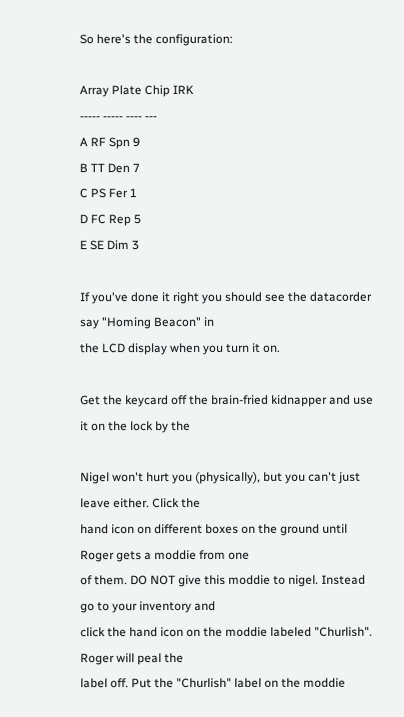So here's the configuration:

Array Plate Chip IRK
----- ----- ---- ---
A RF Spn 9
B TT Den 7
C PS Fer 1
D FC Rep 5
E SE Dim 3

If you've done it right you should see the datacorder say "Homing Beacon" in
the LCD display when you turn it on.

Get the keycard off the brain-fried kidnapper and use it on the lock by the

Nigel won't hurt you (physically), but you can't just leave either. Click the
hand icon on different boxes on the ground until Roger gets a moddie from one
of them. DO NOT give this moddie to nigel. Instead go to your inventory and
click the hand icon on the moddie labeled "Churlish". Roger will peal the
label off. Put the "Churlish" label on the moddie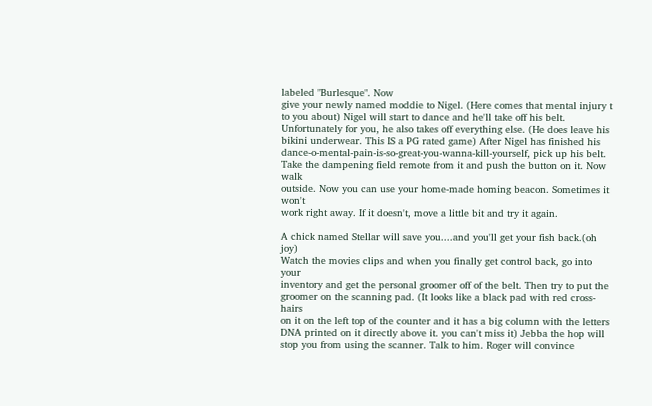labeled "Burlesque". Now
give your newly named moddie to Nigel. (Here comes that mental injury t
to you about) Nigel will start to dance and he'll take off his belt.
Unfortunately for you, he also takes off everything else. (He does leave his
bikini underwear. This IS a PG rated game) After Nigel has finished his
dance-o-mental-pain-is-so-great-you-wanna-kill-yourself, pick up his belt.
Take the dampening field remote from it and push the button on it. Now walk
outside. Now you can use your home-made homing beacon. Sometimes it won't
work right away. If it doesn't, move a little bit and try it again.

A chick named Stellar will save you....and you'll get your fish back.(oh joy)
Watch the movies clips and when you finally get control back, go into your
inventory and get the personal groomer off of the belt. Then try to put the
groomer on the scanning pad. (It looks like a black pad with red cross-hairs
on it on the left top of the counter and it has a big column with the letters
DNA printed on it directly above it. you can't miss it) Jebba the hop will
stop you from using the scanner. Talk to him. Roger will convince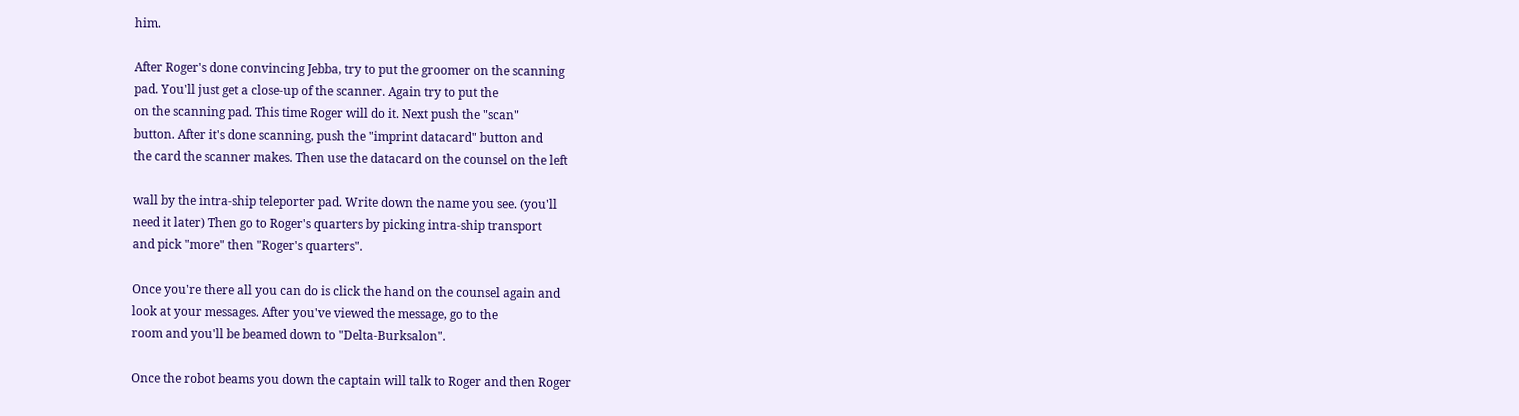him.

After Roger's done convincing Jebba, try to put the groomer on the scanning
pad. You'll just get a close-up of the scanner. Again try to put the
on the scanning pad. This time Roger will do it. Next push the "scan"
button. After it's done scanning, push the "imprint datacard" button and
the card the scanner makes. Then use the datacard on the counsel on the left

wall by the intra-ship teleporter pad. Write down the name you see. (you'll
need it later) Then go to Roger's quarters by picking intra-ship transport
and pick "more" then "Roger's quarters".

Once you're there all you can do is click the hand on the counsel again and
look at your messages. After you've viewed the message, go to the
room and you'll be beamed down to "Delta-Burksalon".

Once the robot beams you down the captain will talk to Roger and then Roger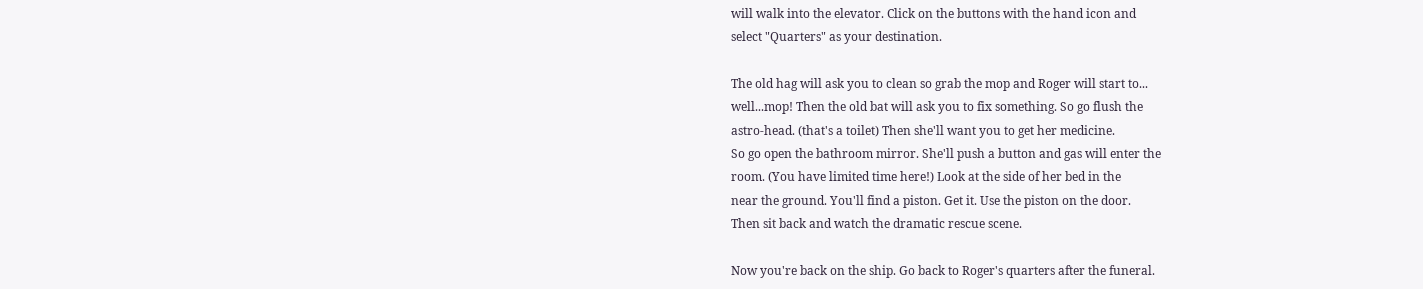will walk into the elevator. Click on the buttons with the hand icon and
select "Quarters" as your destination.

The old hag will ask you to clean so grab the mop and Roger will start to...
well...mop! Then the old bat will ask you to fix something. So go flush the
astro-head. (that's a toilet) Then she'll want you to get her medicine.
So go open the bathroom mirror. She'll push a button and gas will enter the
room. (You have limited time here!) Look at the side of her bed in the
near the ground. You'll find a piston. Get it. Use the piston on the door.
Then sit back and watch the dramatic rescue scene.

Now you're back on the ship. Go back to Roger's quarters after the funeral.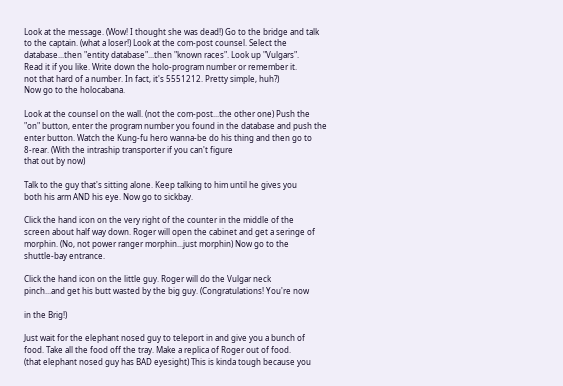Look at the message. (Wow! I thought she was dead!) Go to the bridge and talk
to the captain. (what a loser!) Look at the com-post counsel. Select the
database...then "entity database"...then "known races". Look up "Vulgars".
Read it if you like. Write down the holo-program number or remember it.
not that hard of a number. In fact, it's 5551212. Pretty simple, huh?)
Now go to the holocabana.

Look at the counsel on the wall. (not the com-post...the other one) Push the
"on" button, enter the program number you found in the database and push the
enter button. Watch the Kung-fu hero wanna-be do his thing and then go to
8-rear. (With the intraship transporter if you can't figure
that out by now)

Talk to the guy that's sitting alone. Keep talking to him until he gives you
both his arm AND his eye. Now go to sickbay.

Click the hand icon on the very right of the counter in the middle of the
screen about half way down. Roger will open the cabinet and get a seringe of
morphin. (No, not power ranger morphin...just morphin) Now go to the
shuttle-bay entrance.

Click the hand icon on the little guy. Roger will do the Vulgar neck
pinch...and get his butt wasted by the big guy. (Congratulations! You're now

in the Brig!)

Just wait for the elephant nosed guy to teleport in and give you a bunch of
food. Take all the food off the tray. Make a replica of Roger out of food.
(that elephant nosed guy has BAD eyesight) This is kinda tough because you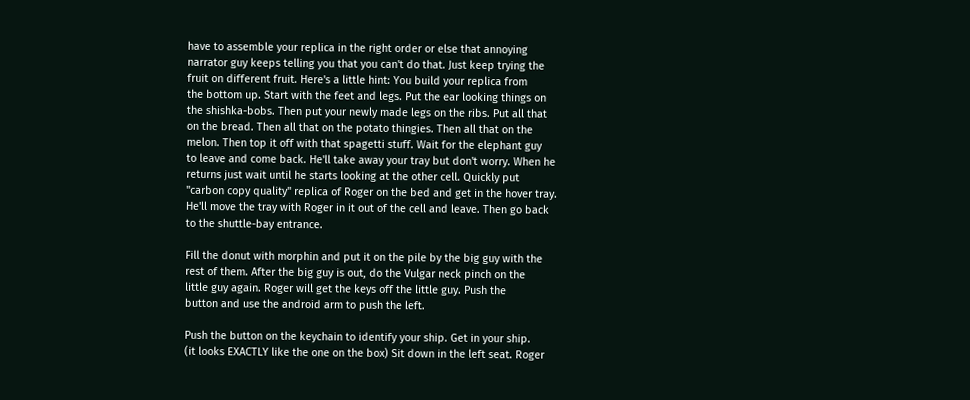have to assemble your replica in the right order or else that annoying
narrator guy keeps telling you that you can't do that. Just keep trying the
fruit on different fruit. Here's a little hint: You build your replica from
the bottom up. Start with the feet and legs. Put the ear looking things on
the shishka-bobs. Then put your newly made legs on the ribs. Put all that
on the bread. Then all that on the potato thingies. Then all that on the
melon. Then top it off with that spagetti stuff. Wait for the elephant guy
to leave and come back. He'll take away your tray but don't worry. When he
returns just wait until he starts looking at the other cell. Quickly put
"carbon copy quality" replica of Roger on the bed and get in the hover tray.
He'll move the tray with Roger in it out of the cell and leave. Then go back
to the shuttle-bay entrance.

Fill the donut with morphin and put it on the pile by the big guy with the
rest of them. After the big guy is out, do the Vulgar neck pinch on the
little guy again. Roger will get the keys off the little guy. Push the
button and use the android arm to push the left.

Push the button on the keychain to identify your ship. Get in your ship.
(it looks EXACTLY like the one on the box) Sit down in the left seat. Roger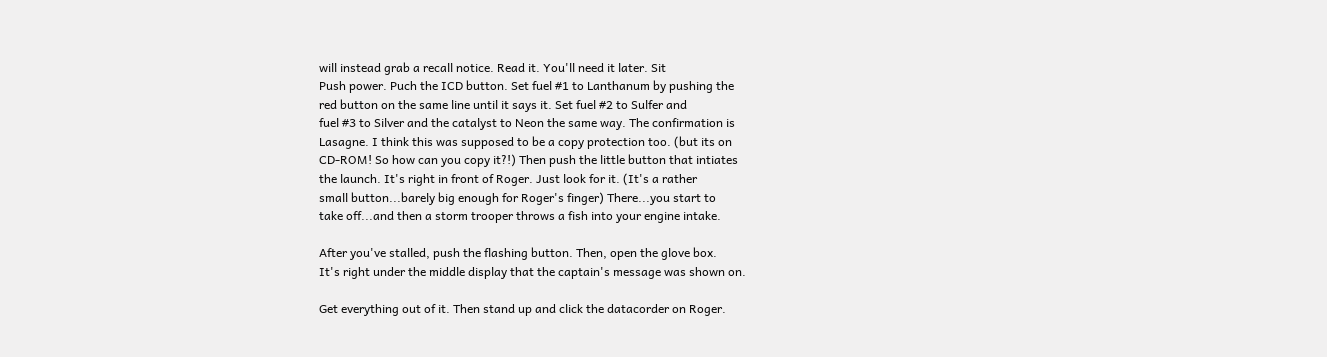will instead grab a recall notice. Read it. You'll need it later. Sit
Push power. Puch the ICD button. Set fuel #1 to Lanthanum by pushing the
red button on the same line until it says it. Set fuel #2 to Sulfer and
fuel #3 to Silver and the catalyst to Neon the same way. The confirmation is
Lasagne. I think this was supposed to be a copy protection too. (but its on
CD-ROM! So how can you copy it?!) Then push the little button that intiates
the launch. It's right in front of Roger. Just look for it. (It's a rather
small button...barely big enough for Roger's finger) There...you start to
take off...and then a storm trooper throws a fish into your engine intake.

After you've stalled, push the flashing button. Then, open the glove box.
It's right under the middle display that the captain's message was shown on.

Get everything out of it. Then stand up and click the datacorder on Roger.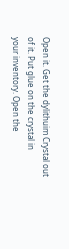Open it. Get the dylithuim Crystal out of it. Put glue on the crystal in
your inventory. Open the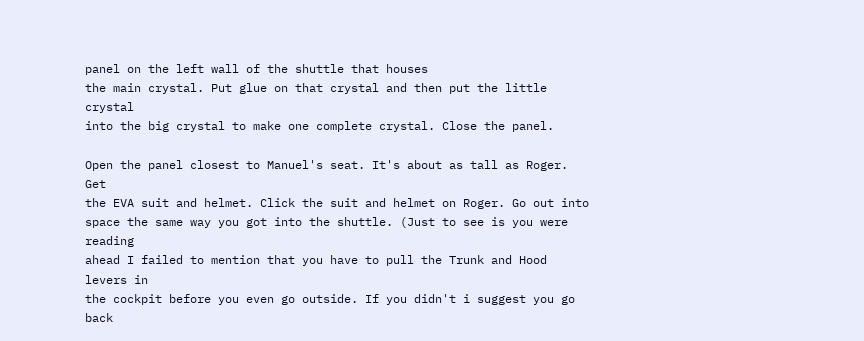panel on the left wall of the shuttle that houses
the main crystal. Put glue on that crystal and then put the little crystal
into the big crystal to make one complete crystal. Close the panel.

Open the panel closest to Manuel's seat. It's about as tall as Roger. Get
the EVA suit and helmet. Click the suit and helmet on Roger. Go out into
space the same way you got into the shuttle. (Just to see is you were reading
ahead I failed to mention that you have to pull the Trunk and Hood levers in
the cockpit before you even go outside. If you didn't i suggest you go back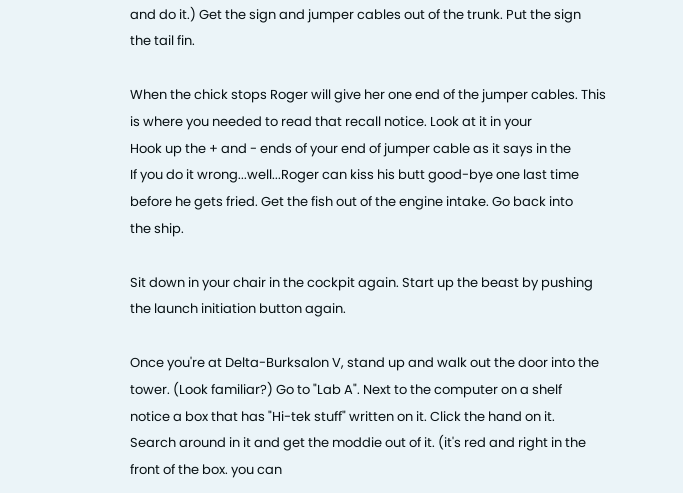and do it.) Get the sign and jumper cables out of the trunk. Put the sign
the tail fin.

When the chick stops Roger will give her one end of the jumper cables. This
is where you needed to read that recall notice. Look at it in your
Hook up the + and - ends of your end of jumper cable as it says in the
If you do it wrong...well...Roger can kiss his butt good-bye one last time
before he gets fried. Get the fish out of the engine intake. Go back into
the ship.

Sit down in your chair in the cockpit again. Start up the beast by pushing
the launch initiation button again.

Once you're at Delta-Burksalon V, stand up and walk out the door into the
tower. (Look familiar?) Go to "Lab A". Next to the computer on a shelf
notice a box that has "Hi-tek stuff" written on it. Click the hand on it.
Search around in it and get the moddie out of it. (it's red and right in the
front of the box. you can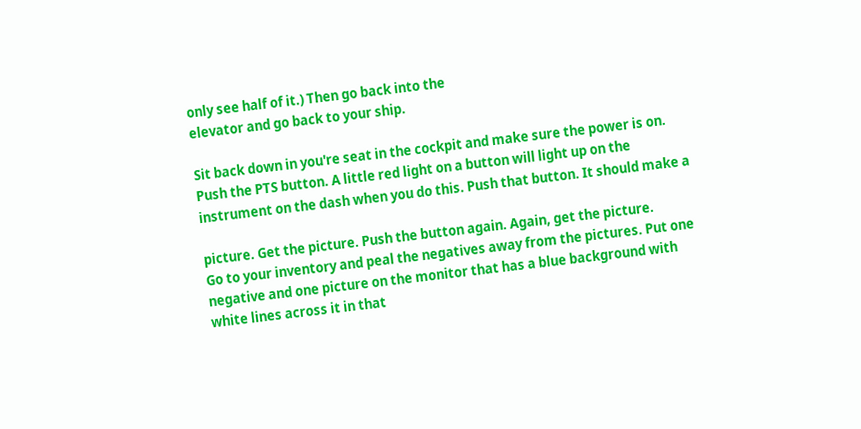only see half of it.) Then go back into the
elevator and go back to your ship.

Sit back down in you're seat in the cockpit and make sure the power is on.
Push the PTS button. A little red light on a button will light up on the
instrument on the dash when you do this. Push that button. It should make a

picture. Get the picture. Push the button again. Again, get the picture.
Go to your inventory and peal the negatives away from the pictures. Put one
negative and one picture on the monitor that has a blue background with
white lines across it in that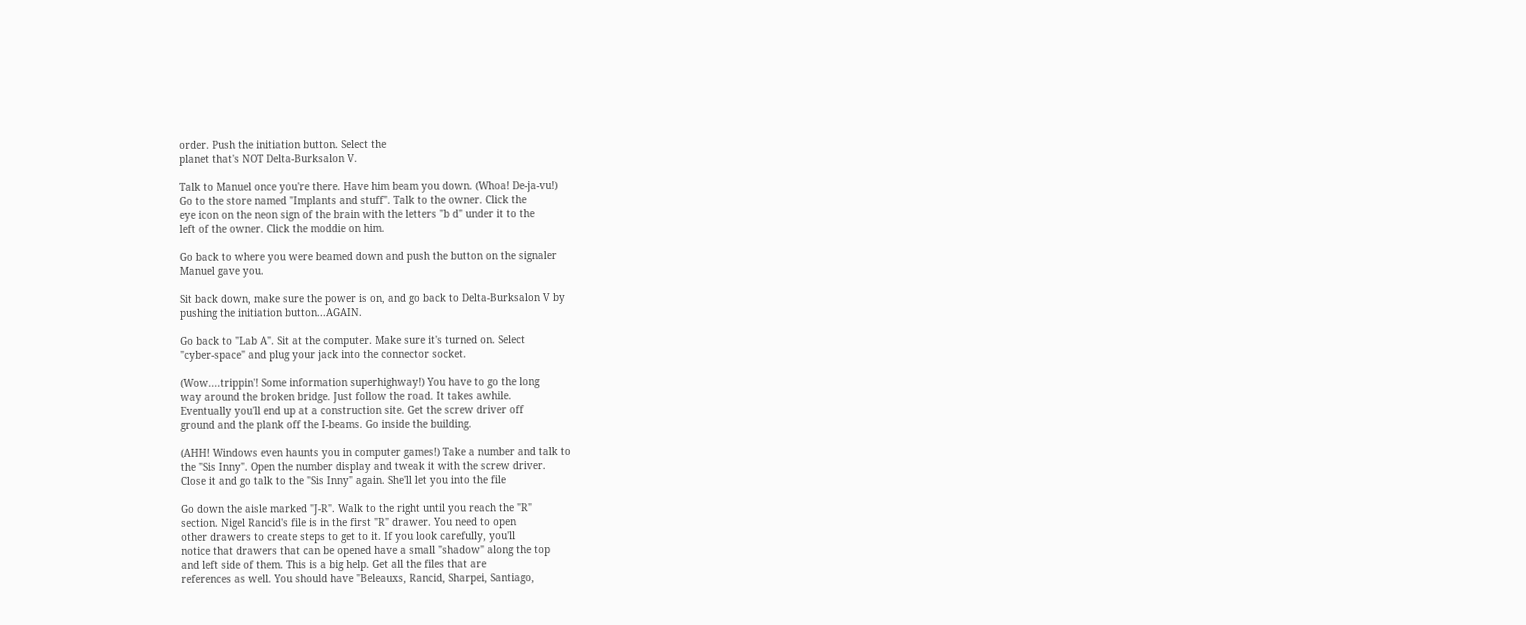order. Push the initiation button. Select the
planet that's NOT Delta-Burksalon V.

Talk to Manuel once you're there. Have him beam you down. (Whoa! De-ja-vu!)
Go to the store named "Implants and stuff". Talk to the owner. Click the
eye icon on the neon sign of the brain with the letters "b d" under it to the
left of the owner. Click the moddie on him.

Go back to where you were beamed down and push the button on the signaler
Manuel gave you.

Sit back down, make sure the power is on, and go back to Delta-Burksalon V by
pushing the initiation button...AGAIN.

Go back to "Lab A". Sit at the computer. Make sure it's turned on. Select
"cyber-space" and plug your jack into the connector socket.

(Wow....trippin'! Some information superhighway!) You have to go the long
way around the broken bridge. Just follow the road. It takes awhile.
Eventually you'll end up at a construction site. Get the screw driver off
ground and the plank off the I-beams. Go inside the building.

(AHH! Windows even haunts you in computer games!) Take a number and talk to
the "Sis Inny". Open the number display and tweak it with the screw driver.
Close it and go talk to the "Sis Inny" again. She'll let you into the file

Go down the aisle marked "J-R". Walk to the right until you reach the "R"
section. Nigel Rancid's file is in the first "R" drawer. You need to open
other drawers to create steps to get to it. If you look carefully, you'll
notice that drawers that can be opened have a small "shadow" along the top
and left side of them. This is a big help. Get all the files that are
references as well. You should have "Beleauxs, Rancid, Sharpei, Santiago,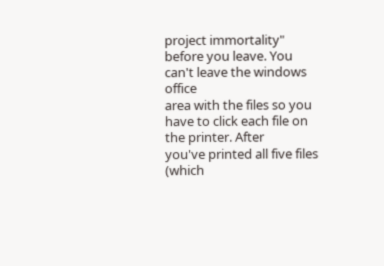project immortality" before you leave. You can't leave the windows office
area with the files so you have to click each file on the printer. After
you've printed all five files (which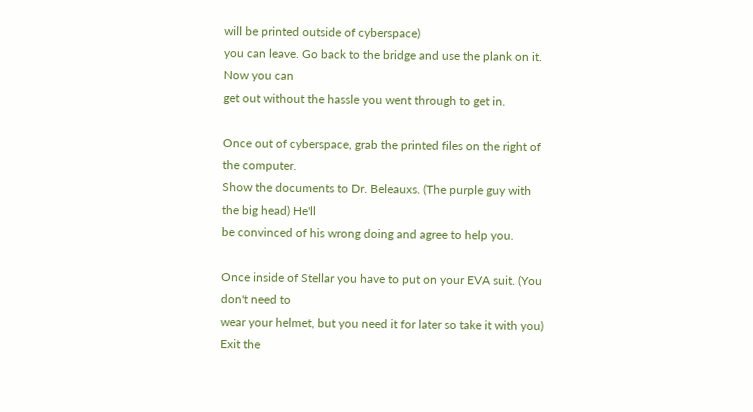will be printed outside of cyberspace)
you can leave. Go back to the bridge and use the plank on it. Now you can
get out without the hassle you went through to get in.

Once out of cyberspace, grab the printed files on the right of the computer.
Show the documents to Dr. Beleauxs. (The purple guy with the big head) He'll
be convinced of his wrong doing and agree to help you.

Once inside of Stellar you have to put on your EVA suit. (You don't need to
wear your helmet, but you need it for later so take it with you) Exit the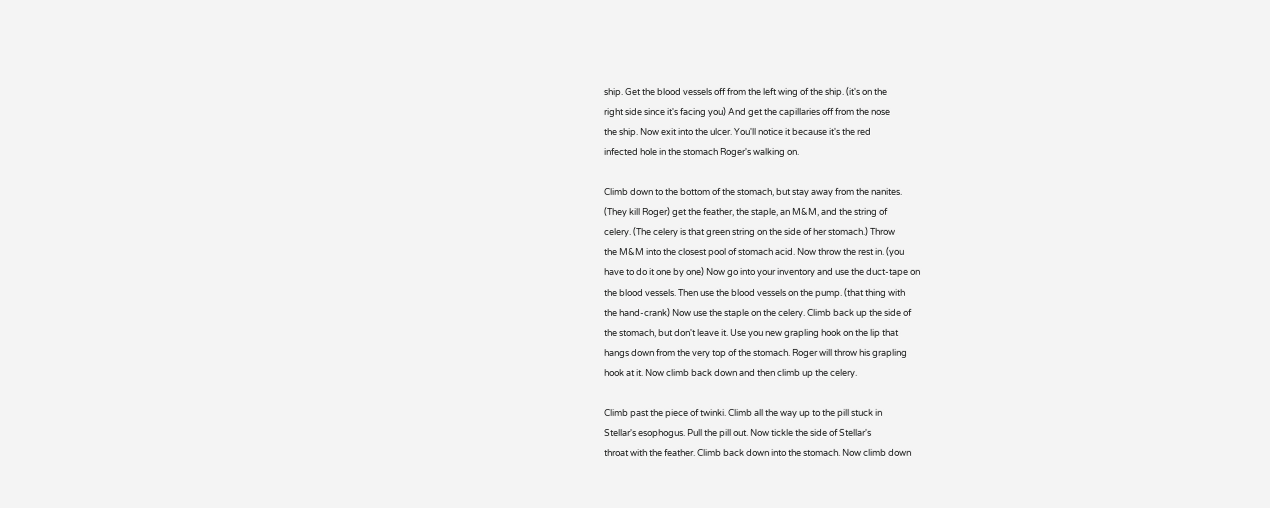ship. Get the blood vessels off from the left wing of the ship. (it's on the
right side since it's facing you) And get the capillaries off from the nose
the ship. Now exit into the ulcer. You'll notice it because it's the red
infected hole in the stomach Roger's walking on.

Climb down to the bottom of the stomach, but stay away from the nanites.
(They kill Roger) get the feather, the staple, an M&M, and the string of
celery. (The celery is that green string on the side of her stomach.) Throw
the M&M into the closest pool of stomach acid. Now throw the rest in. (you
have to do it one by one) Now go into your inventory and use the duct-tape on
the blood vessels. Then use the blood vessels on the pump. (that thing with
the hand-crank) Now use the staple on the celery. Climb back up the side of
the stomach, but don't leave it. Use you new grapling hook on the lip that
hangs down from the very top of the stomach. Roger will throw his grapling
hook at it. Now climb back down and then climb up the celery.

Climb past the piece of twinki. Climb all the way up to the pill stuck in
Stellar's esophogus. Pull the pill out. Now tickle the side of Stellar's
throat with the feather. Climb back down into the stomach. Now climb down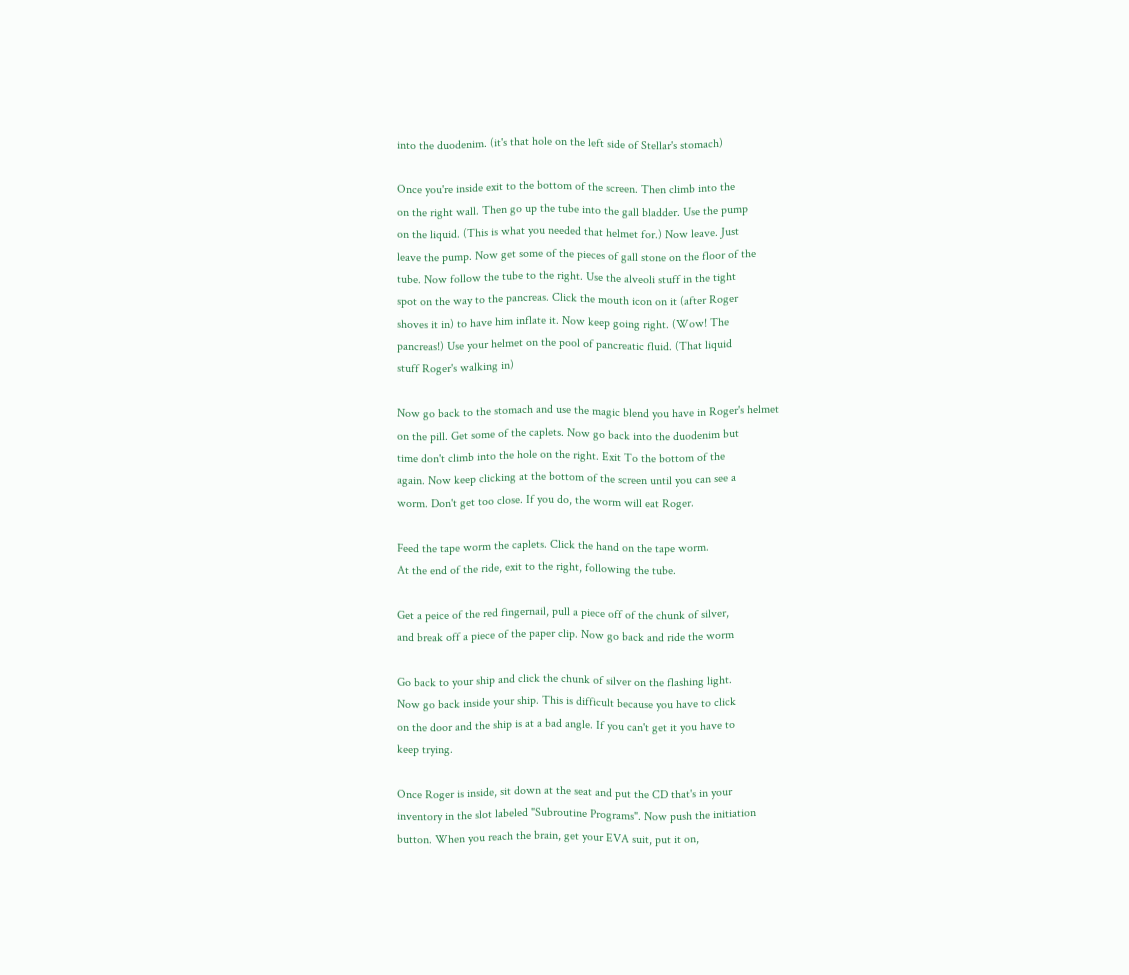into the duodenim. (it's that hole on the left side of Stellar's stomach)

Once you're inside exit to the bottom of the screen. Then climb into the
on the right wall. Then go up the tube into the gall bladder. Use the pump
on the liquid. (This is what you needed that helmet for.) Now leave. Just
leave the pump. Now get some of the pieces of gall stone on the floor of the
tube. Now follow the tube to the right. Use the alveoli stuff in the tight
spot on the way to the pancreas. Click the mouth icon on it (after Roger
shoves it in) to have him inflate it. Now keep going right. (Wow! The
pancreas!) Use your helmet on the pool of pancreatic fluid. (That liquid
stuff Roger's walking in)

Now go back to the stomach and use the magic blend you have in Roger's helmet
on the pill. Get some of the caplets. Now go back into the duodenim but
time don't climb into the hole on the right. Exit To the bottom of the
again. Now keep clicking at the bottom of the screen until you can see a
worm. Don't get too close. If you do, the worm will eat Roger.

Feed the tape worm the caplets. Click the hand on the tape worm.
At the end of the ride, exit to the right, following the tube.

Get a peice of the red fingernail, pull a piece off of the chunk of silver,
and break off a piece of the paper clip. Now go back and ride the worm

Go back to your ship and click the chunk of silver on the flashing light.
Now go back inside your ship. This is difficult because you have to click
on the door and the ship is at a bad angle. If you can't get it you have to
keep trying.

Once Roger is inside, sit down at the seat and put the CD that's in your
inventory in the slot labeled "Subroutine Programs". Now push the initiation
button. When you reach the brain, get your EVA suit, put it on,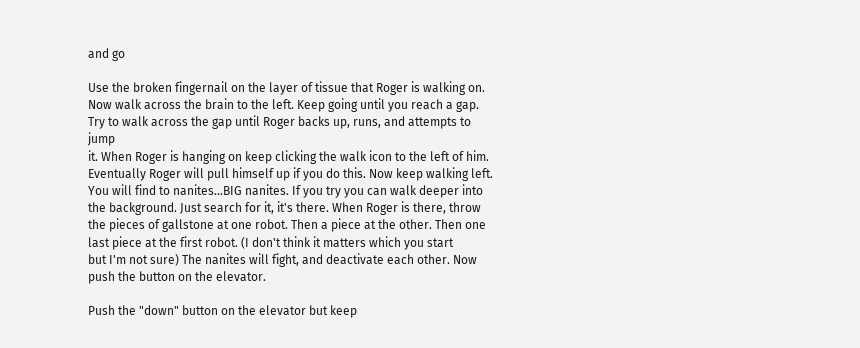and go

Use the broken fingernail on the layer of tissue that Roger is walking on.
Now walk across the brain to the left. Keep going until you reach a gap.
Try to walk across the gap until Roger backs up, runs, and attempts to jump
it. When Roger is hanging on keep clicking the walk icon to the left of him.
Eventually Roger will pull himself up if you do this. Now keep walking left.
You will find to nanites...BIG nanites. If you try you can walk deeper into
the background. Just search for it, it's there. When Roger is there, throw
the pieces of gallstone at one robot. Then a piece at the other. Then one
last piece at the first robot. (I don't think it matters which you start
but I'm not sure) The nanites will fight, and deactivate each other. Now
push the button on the elevator.

Push the "down" button on the elevator but keep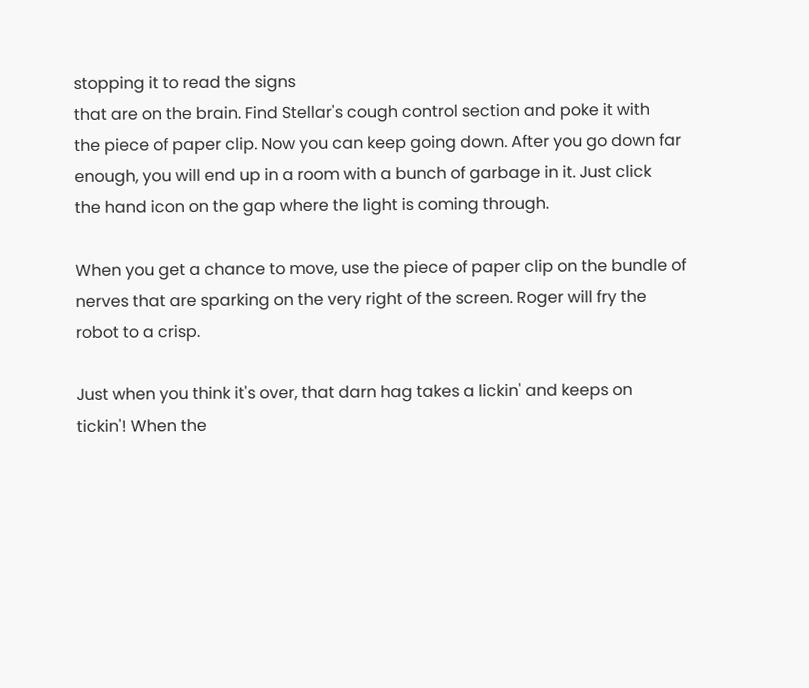stopping it to read the signs
that are on the brain. Find Stellar's cough control section and poke it with
the piece of paper clip. Now you can keep going down. After you go down far
enough, you will end up in a room with a bunch of garbage in it. Just click
the hand icon on the gap where the light is coming through.

When you get a chance to move, use the piece of paper clip on the bundle of
nerves that are sparking on the very right of the screen. Roger will fry the
robot to a crisp.

Just when you think it's over, that darn hag takes a lickin' and keeps on
tickin'! When the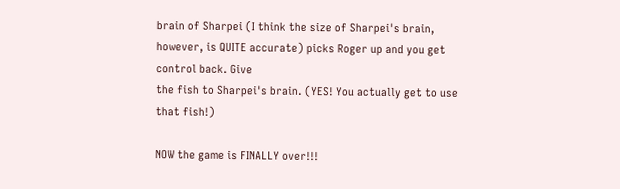brain of Sharpei (I think the size of Sharpei's brain,
however, is QUITE accurate) picks Roger up and you get control back. Give
the fish to Sharpei's brain. (YES! You actually get to use that fish!)

NOW the game is FINALLY over!!!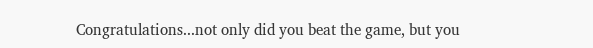Congratulations...not only did you beat the game, but you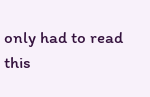only had to read
this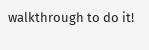walkthrough to do it!